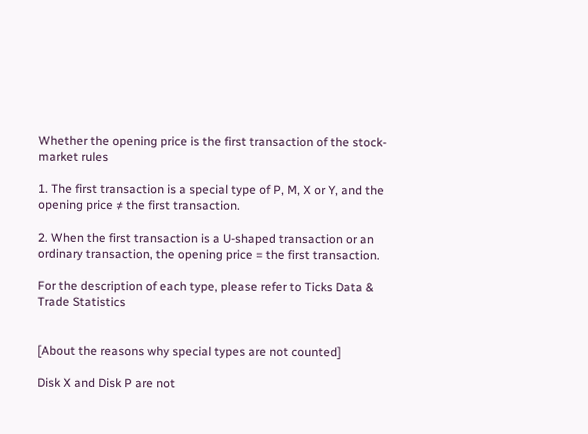Whether the opening price is the first transaction of the stock-market rules

1. The first transaction is a special type of P, M, X or Y, and the opening price ≠ the first transaction.

2. When the first transaction is a U-shaped transaction or an ordinary transaction, the opening price = the first transaction.

For the description of each type, please refer to Ticks Data & Trade Statistics


[About the reasons why special types are not counted]

Disk X and Disk P are not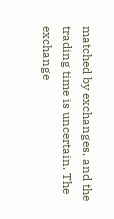matched by exchanges, and the trading time is uncertain. The exchange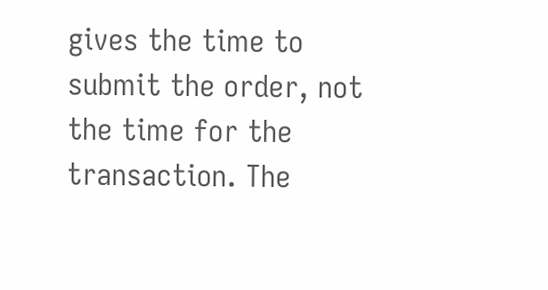gives the time to submit the order, not the time for the transaction. The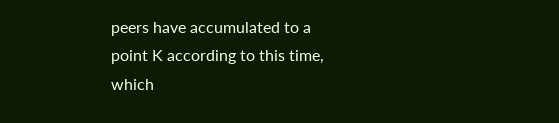peers have accumulated to a point K according to this time, which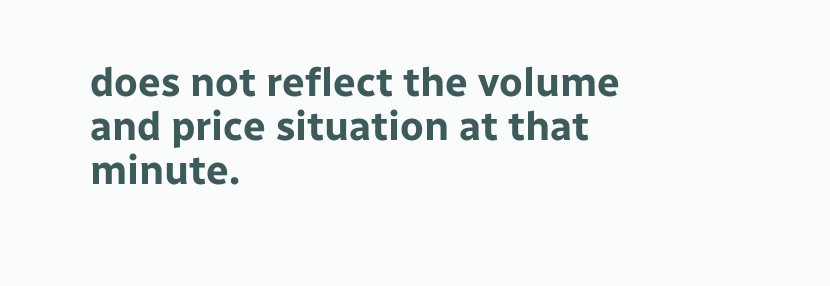does not reflect the volume and price situation at that minute.